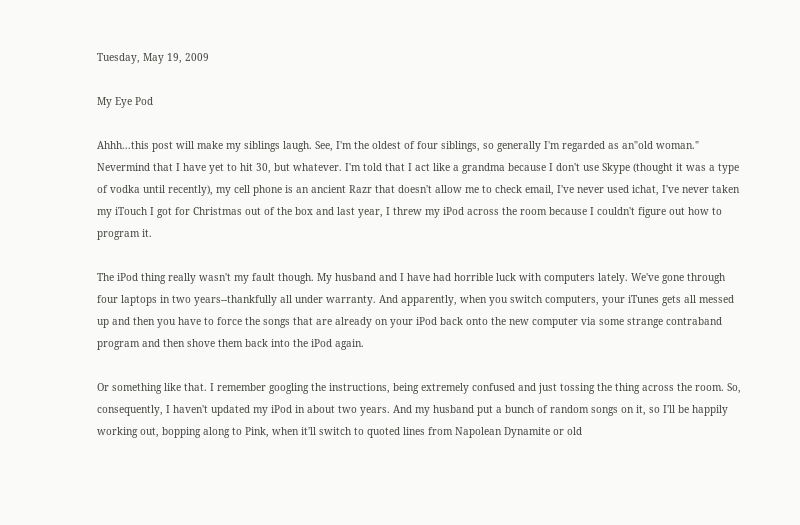Tuesday, May 19, 2009

My Eye Pod

Ahhh...this post will make my siblings laugh. See, I'm the oldest of four siblings, so generally I'm regarded as an"old woman." Nevermind that I have yet to hit 30, but whatever. I'm told that I act like a grandma because I don't use Skype (thought it was a type of vodka until recently), my cell phone is an ancient Razr that doesn't allow me to check email, I've never used ichat, I've never taken my iTouch I got for Christmas out of the box and last year, I threw my iPod across the room because I couldn't figure out how to program it.

The iPod thing really wasn't my fault though. My husband and I have had horrible luck with computers lately. We've gone through four laptops in two years--thankfully all under warranty. And apparently, when you switch computers, your iTunes gets all messed up and then you have to force the songs that are already on your iPod back onto the new computer via some strange contraband program and then shove them back into the iPod again.

Or something like that. I remember googling the instructions, being extremely confused and just tossing the thing across the room. So, consequently, I haven't updated my iPod in about two years. And my husband put a bunch of random songs on it, so I'll be happily working out, bopping along to Pink, when it'll switch to quoted lines from Napolean Dynamite or old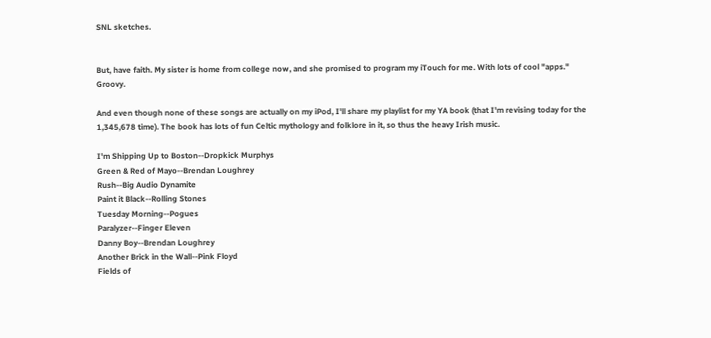SNL sketches.


But, have faith. My sister is home from college now, and she promised to program my iTouch for me. With lots of cool "apps." Groovy.

And even though none of these songs are actually on my iPod, I'll share my playlist for my YA book (that I'm revising today for the 1,345,678 time). The book has lots of fun Celtic mythology and folklore in it, so thus the heavy Irish music.

I'm Shipping Up to Boston--Dropkick Murphys
Green & Red of Mayo--Brendan Loughrey
Rush--Big Audio Dynamite
Paint it Black--Rolling Stones
Tuesday Morning--Pogues
Paralyzer--Finger Eleven
Danny Boy--Brendan Loughrey
Another Brick in the Wall--Pink Floyd
Fields of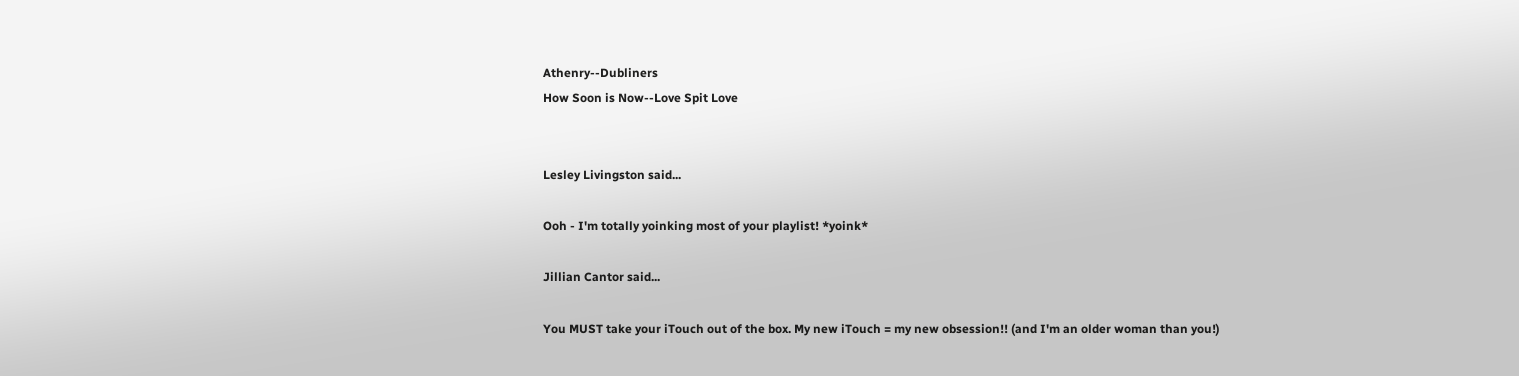Athenry--Dubliners
How Soon is Now--Love Spit Love


Lesley Livingston said...

Ooh - I'm totally yoinking most of your playlist! *yoink*

Jillian Cantor said...

You MUST take your iTouch out of the box. My new iTouch = my new obsession!! (and I'm an older woman than you!)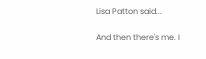Lisa Patton said...

And then there's me. I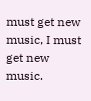must get new music, I must get new music.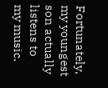Fortunately, my youngest son actually listens to my music.